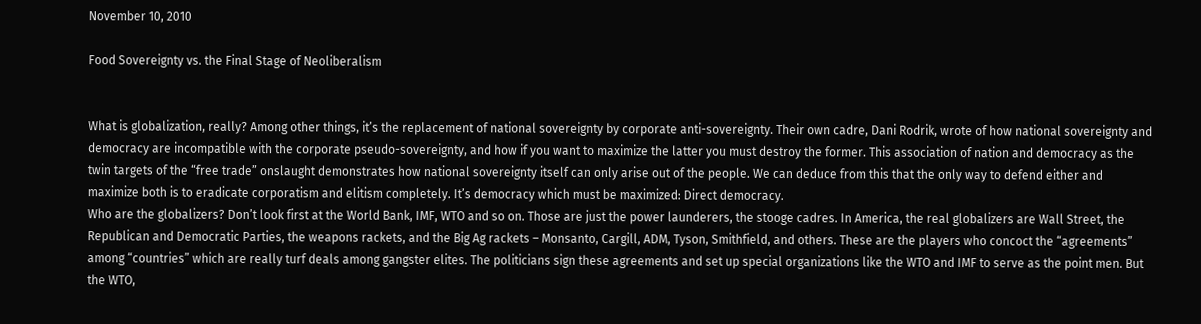November 10, 2010

Food Sovereignty vs. the Final Stage of Neoliberalism


What is globalization, really? Among other things, it’s the replacement of national sovereignty by corporate anti-sovereignty. Their own cadre, Dani Rodrik, wrote of how national sovereignty and democracy are incompatible with the corporate pseudo-sovereignty, and how if you want to maximize the latter you must destroy the former. This association of nation and democracy as the twin targets of the “free trade” onslaught demonstrates how national sovereignty itself can only arise out of the people. We can deduce from this that the only way to defend either and maximize both is to eradicate corporatism and elitism completely. It’s democracy which must be maximized: Direct democracy.
Who are the globalizers? Don’t look first at the World Bank, IMF, WTO and so on. Those are just the power launderers, the stooge cadres. In America, the real globalizers are Wall Street, the Republican and Democratic Parties, the weapons rackets, and the Big Ag rackets – Monsanto, Cargill, ADM, Tyson, Smithfield, and others. These are the players who concoct the “agreements” among “countries” which are really turf deals among gangster elites. The politicians sign these agreements and set up special organizations like the WTO and IMF to serve as the point men. But the WTO,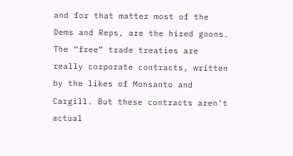and for that matter most of the Dems and Reps, are the hired goons. The “free” trade treaties are really corporate contracts, written by the likes of Monsanto and Cargill. But these contracts aren’t actual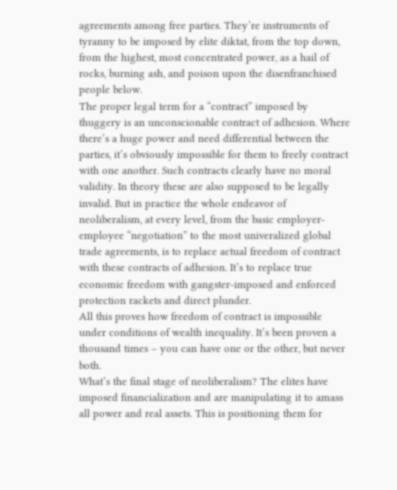agreements among free parties. They’re instruments of tyranny to be imposed by elite diktat, from the top down, from the highest, most concentrated power, as a hail of rocks, burning ash, and poison upon the disenfranchised people below.
The proper legal term for a “contract” imposed by thuggery is an unconscionable contract of adhesion. Where there’s a huge power and need differential between the parties, it’s obviously impossible for them to freely contract with one another. Such contracts clearly have no moral validity. In theory these are also supposed to be legally invalid. But in practice the whole endeavor of neoliberalism, at every level, from the basic employer-employee “negotiation” to the most univeralized global trade agreements, is to replace actual freedom of contract with these contracts of adhesion. It’s to replace true economic freedom with gangster-imposed and enforced protection rackets and direct plunder.
All this proves how freedom of contract is impossible under conditions of wealth inequality. It’s been proven a thousand times – you can have one or the other, but never both.
What’s the final stage of neoliberalism? The elites have imposed financialization and are manipulating it to amass all power and real assets. This is positioning them for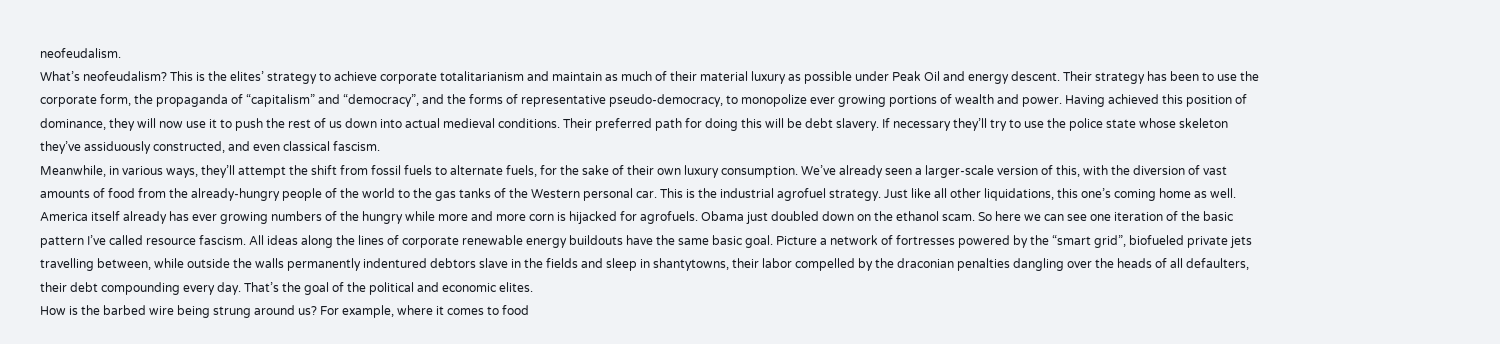neofeudalism.
What’s neofeudalism? This is the elites’ strategy to achieve corporate totalitarianism and maintain as much of their material luxury as possible under Peak Oil and energy descent. Their strategy has been to use the corporate form, the propaganda of “capitalism” and “democracy”, and the forms of representative pseudo-democracy, to monopolize ever growing portions of wealth and power. Having achieved this position of dominance, they will now use it to push the rest of us down into actual medieval conditions. Their preferred path for doing this will be debt slavery. If necessary they’ll try to use the police state whose skeleton they’ve assiduously constructed, and even classical fascism.
Meanwhile, in various ways, they’ll attempt the shift from fossil fuels to alternate fuels, for the sake of their own luxury consumption. We’ve already seen a larger-scale version of this, with the diversion of vast amounts of food from the already-hungry people of the world to the gas tanks of the Western personal car. This is the industrial agrofuel strategy. Just like all other liquidations, this one’s coming home as well. America itself already has ever growing numbers of the hungry while more and more corn is hijacked for agrofuels. Obama just doubled down on the ethanol scam. So here we can see one iteration of the basic pattern I’ve called resource fascism. All ideas along the lines of corporate renewable energy buildouts have the same basic goal. Picture a network of fortresses powered by the “smart grid”, biofueled private jets travelling between, while outside the walls permanently indentured debtors slave in the fields and sleep in shantytowns, their labor compelled by the draconian penalties dangling over the heads of all defaulters, their debt compounding every day. That’s the goal of the political and economic elites.
How is the barbed wire being strung around us? For example, where it comes to food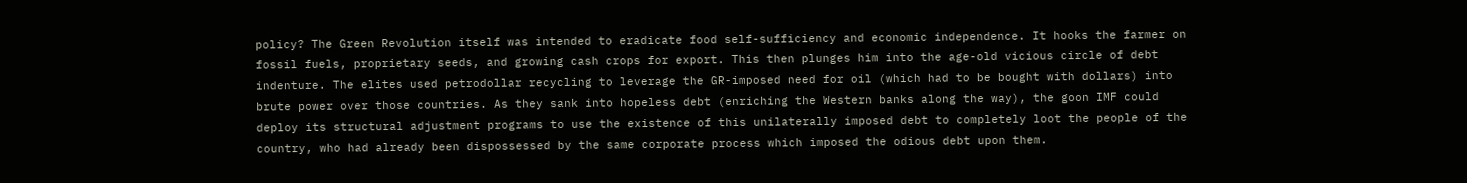policy? The Green Revolution itself was intended to eradicate food self-sufficiency and economic independence. It hooks the farmer on fossil fuels, proprietary seeds, and growing cash crops for export. This then plunges him into the age-old vicious circle of debt indenture. The elites used petrodollar recycling to leverage the GR-imposed need for oil (which had to be bought with dollars) into brute power over those countries. As they sank into hopeless debt (enriching the Western banks along the way), the goon IMF could deploy its structural adjustment programs to use the existence of this unilaterally imposed debt to completely loot the people of the country, who had already been dispossessed by the same corporate process which imposed the odious debt upon them.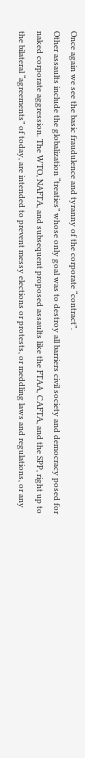Once again we see the basic fraudulence and tyranny of the corporate “contract”.
Other assaults include the globalization “treaties” whose only goal was to destroy all barriers civil society and democracy posed for naked corporate aggression. The WTO, NAFTA, and subsequent proposed assaults like the FTAA, CAFTA, and the SPP, right up to the bilateral “agreements” of today, are intended to prevent messy elections or protests, or meddling laws and regulations, or any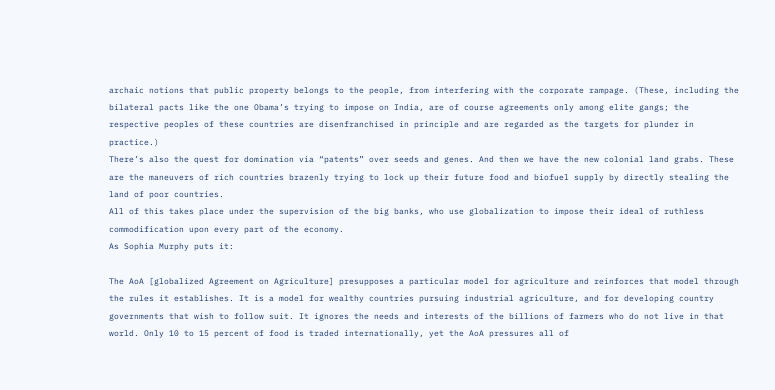archaic notions that public property belongs to the people, from interfering with the corporate rampage. (These, including the bilateral pacts like the one Obama’s trying to impose on India, are of course agreements only among elite gangs; the respective peoples of these countries are disenfranchised in principle and are regarded as the targets for plunder in practice.)
There’s also the quest for domination via “patents” over seeds and genes. And then we have the new colonial land grabs. These are the maneuvers of rich countries brazenly trying to lock up their future food and biofuel supply by directly stealing the land of poor countries.
All of this takes place under the supervision of the big banks, who use globalization to impose their ideal of ruthless commodification upon every part of the economy.
As Sophia Murphy puts it:

The AoA [globalized Agreement on Agriculture] presupposes a particular model for agriculture and reinforces that model through the rules it establishes. It is a model for wealthy countries pursuing industrial agriculture, and for developing country governments that wish to follow suit. It ignores the needs and interests of the billions of farmers who do not live in that world. Only 10 to 15 percent of food is traded internationally, yet the AoA pressures all of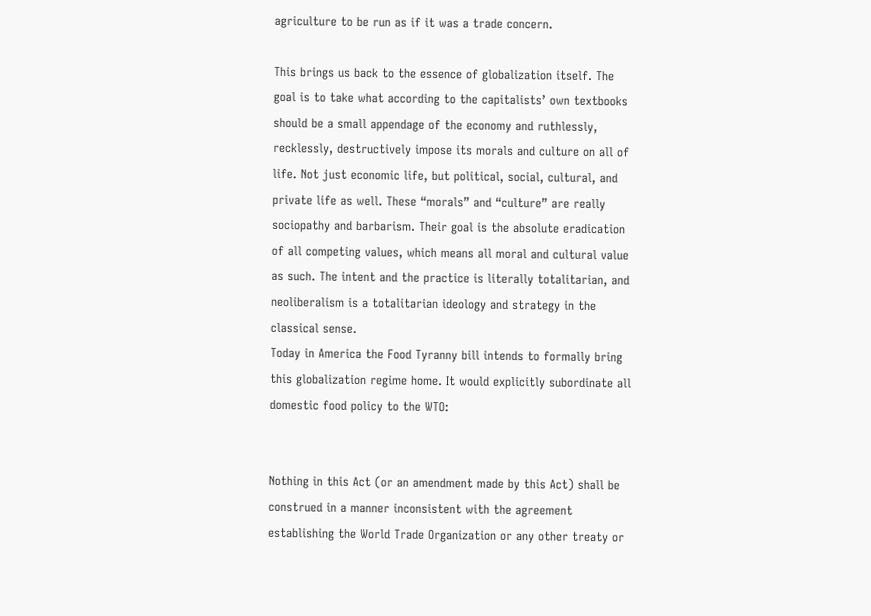agriculture to be run as if it was a trade concern.

This brings us back to the essence of globalization itself. The goal is to take what according to the capitalists’ own textbooks should be a small appendage of the economy and ruthlessly, recklessly, destructively impose its morals and culture on all of life. Not just economic life, but political, social, cultural, and private life as well. These “morals” and “culture” are really sociopathy and barbarism. Their goal is the absolute eradication of all competing values, which means all moral and cultural value as such. The intent and the practice is literally totalitarian, and neoliberalism is a totalitarian ideology and strategy in the classical sense.
Today in America the Food Tyranny bill intends to formally bring this globalization regime home. It would explicitly subordinate all domestic food policy to the WTO:


Nothing in this Act (or an amendment made by this Act) shall be construed in a manner inconsistent with the agreement establishing the World Trade Organization or any other treaty or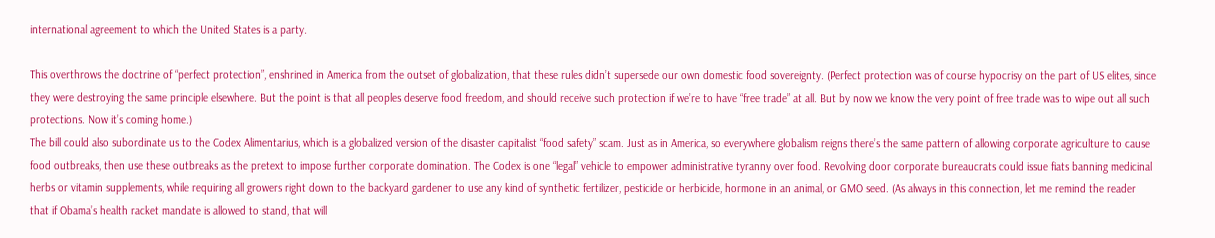international agreement to which the United States is a party.

This overthrows the doctrine of “perfect protection”, enshrined in America from the outset of globalization, that these rules didn’t supersede our own domestic food sovereignty. (Perfect protection was of course hypocrisy on the part of US elites, since they were destroying the same principle elsewhere. But the point is that all peoples deserve food freedom, and should receive such protection if we’re to have “free trade” at all. But by now we know the very point of free trade was to wipe out all such protections. Now it’s coming home.)
The bill could also subordinate us to the Codex Alimentarius, which is a globalized version of the disaster capitalist “food safety” scam. Just as in America, so everywhere globalism reigns there’s the same pattern of allowing corporate agriculture to cause food outbreaks, then use these outbreaks as the pretext to impose further corporate domination. The Codex is one “legal” vehicle to empower administrative tyranny over food. Revolving door corporate bureaucrats could issue fiats banning medicinal herbs or vitamin supplements, while requiring all growers right down to the backyard gardener to use any kind of synthetic fertilizer, pesticide or herbicide, hormone in an animal, or GMO seed. (As always in this connection, let me remind the reader that if Obama’s health racket mandate is allowed to stand, that will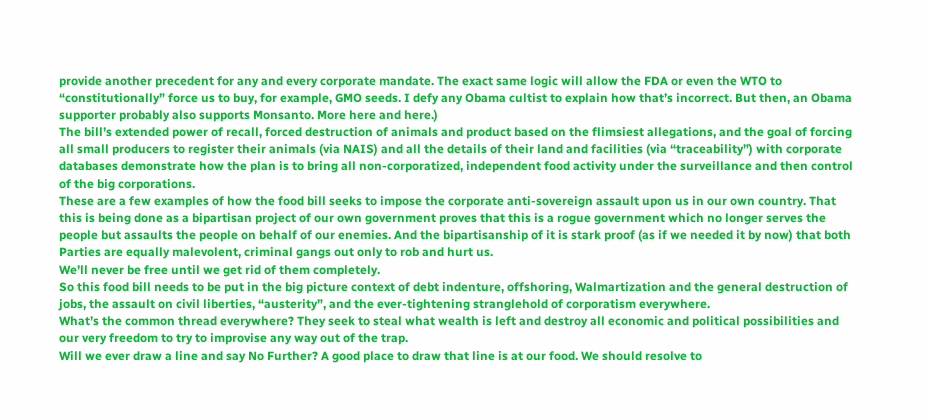provide another precedent for any and every corporate mandate. The exact same logic will allow the FDA or even the WTO to “constitutionally” force us to buy, for example, GMO seeds. I defy any Obama cultist to explain how that’s incorrect. But then, an Obama supporter probably also supports Monsanto. More here and here.)
The bill’s extended power of recall, forced destruction of animals and product based on the flimsiest allegations, and the goal of forcing all small producers to register their animals (via NAIS) and all the details of their land and facilities (via “traceability”) with corporate databases demonstrate how the plan is to bring all non-corporatized, independent food activity under the surveillance and then control of the big corporations.
These are a few examples of how the food bill seeks to impose the corporate anti-sovereign assault upon us in our own country. That this is being done as a bipartisan project of our own government proves that this is a rogue government which no longer serves the people but assaults the people on behalf of our enemies. And the bipartisanship of it is stark proof (as if we needed it by now) that both Parties are equally malevolent, criminal gangs out only to rob and hurt us.
We’ll never be free until we get rid of them completely.
So this food bill needs to be put in the big picture context of debt indenture, offshoring, Walmartization and the general destruction of jobs, the assault on civil liberties, “austerity”, and the ever-tightening stranglehold of corporatism everywhere.
What’s the common thread everywhere? They seek to steal what wealth is left and destroy all economic and political possibilities and our very freedom to try to improvise any way out of the trap.
Will we ever draw a line and say No Further? A good place to draw that line is at our food. We should resolve to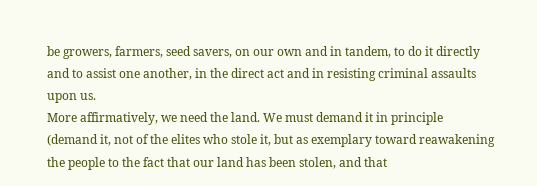be growers, farmers, seed savers, on our own and in tandem, to do it directly and to assist one another, in the direct act and in resisting criminal assaults upon us.
More affirmatively, we need the land. We must demand it in principle (demand it, not of the elites who stole it, but as exemplary toward reawakening the people to the fact that our land has been stolen, and that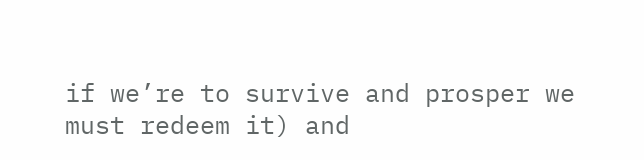if we’re to survive and prosper we must redeem it) and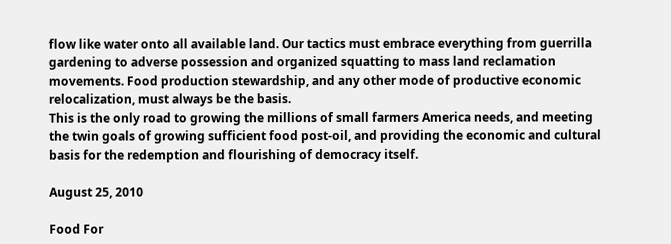flow like water onto all available land. Our tactics must embrace everything from guerrilla gardening to adverse possession and organized squatting to mass land reclamation movements. Food production stewardship, and any other mode of productive economic relocalization, must always be the basis.
This is the only road to growing the millions of small farmers America needs, and meeting the twin goals of growing sufficient food post-oil, and providing the economic and cultural basis for the redemption and flourishing of democracy itself.

August 25, 2010

Food For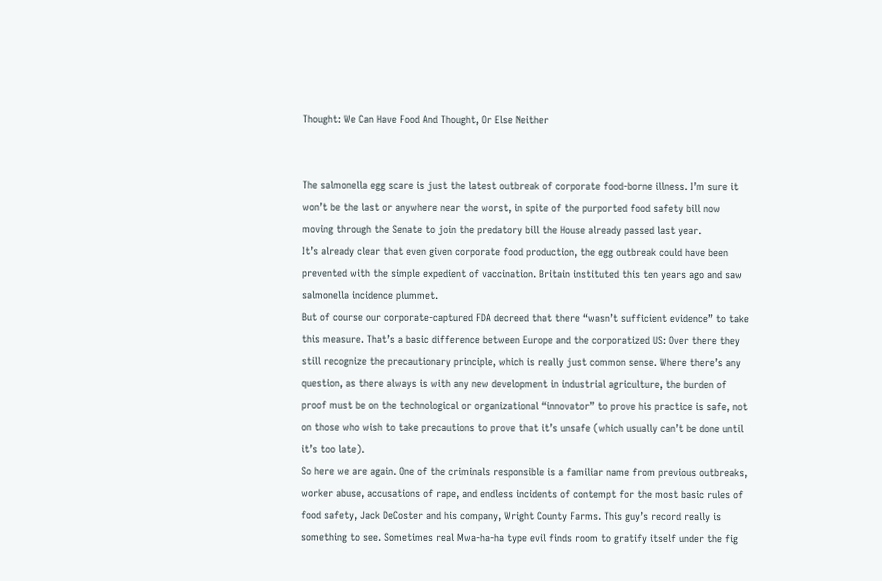Thought: We Can Have Food And Thought, Or Else Neither


The salmonella egg scare is just the latest outbreak of corporate food-borne illness. I’m sure it won’t be the last or anywhere near the worst, in spite of the purported food safety bill now moving through the Senate to join the predatory bill the House already passed last year.
It’s already clear that even given corporate food production, the egg outbreak could have been prevented with the simple expedient of vaccination. Britain instituted this ten years ago and saw salmonella incidence plummet.
But of course our corporate-captured FDA decreed that there “wasn’t sufficient evidence” to take this measure. That’s a basic difference between Europe and the corporatized US: Over there they still recognize the precautionary principle, which is really just common sense. Where there’s any question, as there always is with any new development in industrial agriculture, the burden of proof must be on the technological or organizational “innovator” to prove his practice is safe, not on those who wish to take precautions to prove that it’s unsafe (which usually can’t be done until it’s too late).
So here we are again. One of the criminals responsible is a familiar name from previous outbreaks, worker abuse, accusations of rape, and endless incidents of contempt for the most basic rules of food safety, Jack DeCoster and his company, Wright County Farms. This guy’s record really is something to see. Sometimes real Mwa-ha-ha type evil finds room to gratify itself under the fig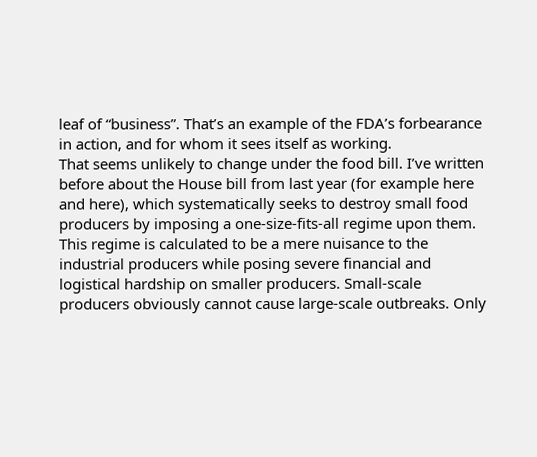leaf of “business”. That’s an example of the FDA’s forbearance in action, and for whom it sees itself as working.
That seems unlikely to change under the food bill. I’ve written before about the House bill from last year (for example here and here), which systematically seeks to destroy small food producers by imposing a one-size-fits-all regime upon them. This regime is calculated to be a mere nuisance to the industrial producers while posing severe financial and logistical hardship on smaller producers. Small-scale producers obviously cannot cause large-scale outbreaks. Only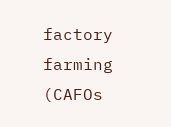factory farming (CAFOs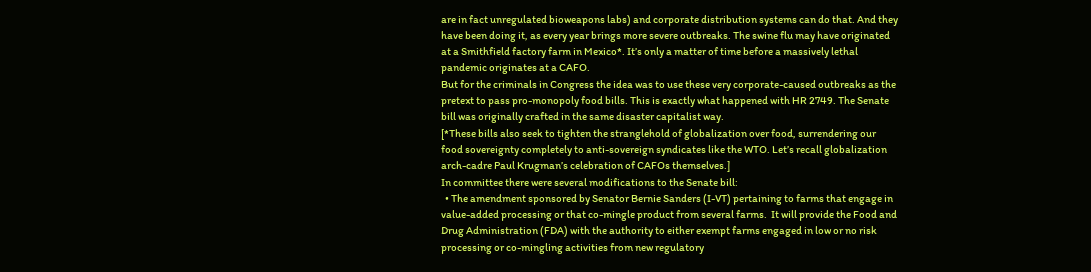are in fact unregulated bioweapons labs) and corporate distribution systems can do that. And they have been doing it, as every year brings more severe outbreaks. The swine flu may have originated at a Smithfield factory farm in Mexico*. It’s only a matter of time before a massively lethal pandemic originates at a CAFO.
But for the criminals in Congress the idea was to use these very corporate-caused outbreaks as the pretext to pass pro-monopoly food bills. This is exactly what happened with HR 2749. The Senate bill was originally crafted in the same disaster capitalist way.
[*These bills also seek to tighten the stranglehold of globalization over food, surrendering our food sovereignty completely to anti-sovereign syndicates like the WTO. Let’s recall globalization arch-cadre Paul Krugman’s celebration of CAFOs themselves.]
In committee there were several modifications to the Senate bill:
  • The amendment sponsored by Senator Bernie Sanders (I-VT) pertaining to farms that engage in value-added processing or that co-mingle product from several farms.  It will provide the Food and Drug Administration (FDA) with the authority to either exempt farms engaged in low or no risk processing or co-mingling activities from new regulatory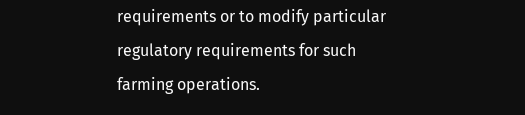requirements or to modify particular regulatory requirements for such farming operations.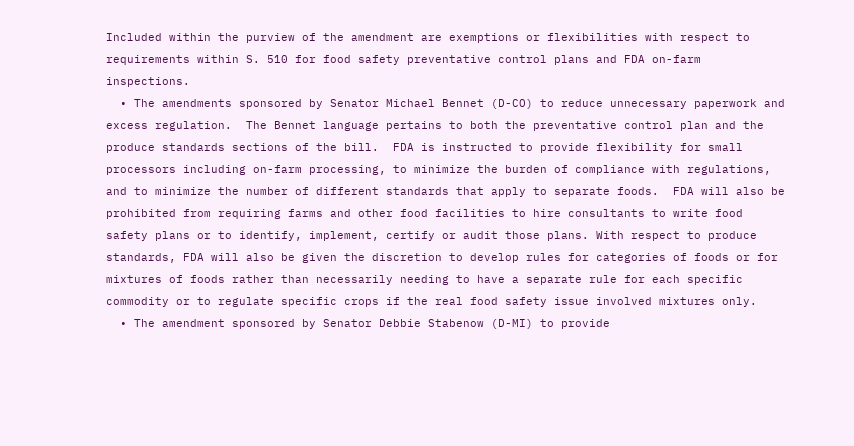Included within the purview of the amendment are exemptions or flexibilities with respect to requirements within S. 510 for food safety preventative control plans and FDA on-farm inspections.
  • The amendments sponsored by Senator Michael Bennet (D-CO) to reduce unnecessary paperwork and excess regulation.  The Bennet language pertains to both the preventative control plan and the produce standards sections of the bill.  FDA is instructed to provide flexibility for small processors including on-farm processing, to minimize the burden of compliance with regulations, and to minimize the number of different standards that apply to separate foods.  FDA will also be prohibited from requiring farms and other food facilities to hire consultants to write food safety plans or to identify, implement, certify or audit those plans. With respect to produce standards, FDA will also be given the discretion to develop rules for categories of foods or for mixtures of foods rather than necessarily needing to have a separate rule for each specific commodity or to regulate specific crops if the real food safety issue involved mixtures only.
  • The amendment sponsored by Senator Debbie Stabenow (D-MI) to provide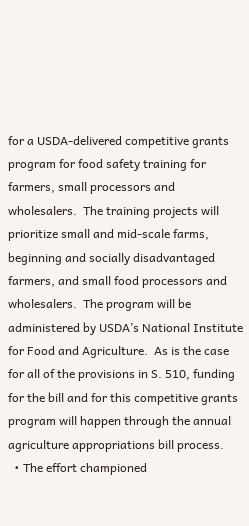for a USDA-delivered competitive grants program for food safety training for farmers, small processors and wholesalers.  The training projects will prioritize small and mid-scale farms, beginning and socially disadvantaged farmers, and small food processors and wholesalers.  The program will be administered by USDA’s National Institute for Food and Agriculture.  As is the case for all of the provisions in S. 510, funding for the bill and for this competitive grants program will happen through the annual agriculture appropriations bill process.
  • The effort championed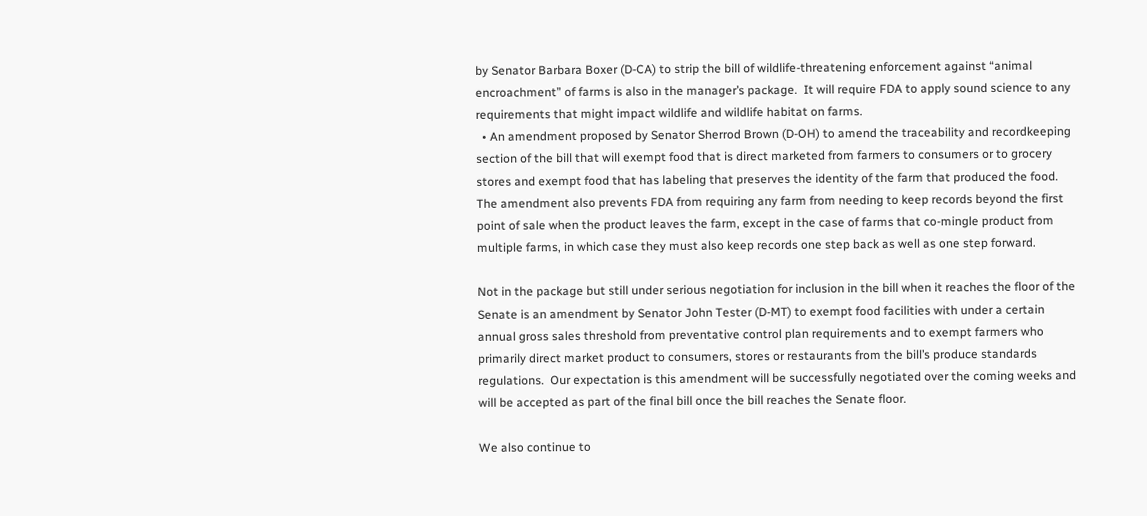by Senator Barbara Boxer (D-CA) to strip the bill of wildlife-threatening enforcement against “animal encroachment” of farms is also in the manager’s package.  It will require FDA to apply sound science to any requirements that might impact wildlife and wildlife habitat on farms.
  • An amendment proposed by Senator Sherrod Brown (D-OH) to amend the traceability and recordkeeping section of the bill that will exempt food that is direct marketed from farmers to consumers or to grocery stores and exempt food that has labeling that preserves the identity of the farm that produced the food.  The amendment also prevents FDA from requiring any farm from needing to keep records beyond the first point of sale when the product leaves the farm, except in the case of farms that co-mingle product from multiple farms, in which case they must also keep records one step back as well as one step forward.

Not in the package but still under serious negotiation for inclusion in the bill when it reaches the floor of the Senate is an amendment by Senator John Tester (D-MT) to exempt food facilities with under a certain annual gross sales threshold from preventative control plan requirements and to exempt farmers who primarily direct market product to consumers, stores or restaurants from the bill’s produce standards regulations.  Our expectation is this amendment will be successfully negotiated over the coming weeks and will be accepted as part of the final bill once the bill reaches the Senate floor.

We also continue to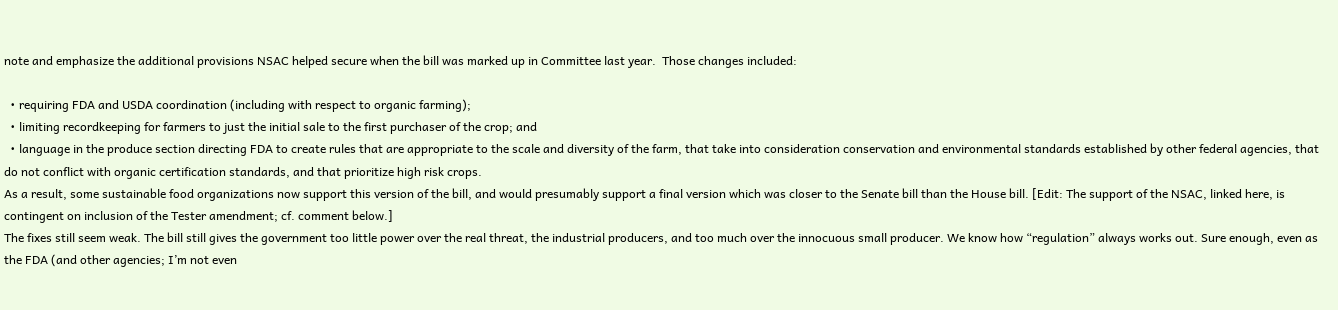note and emphasize the additional provisions NSAC helped secure when the bill was marked up in Committee last year.  Those changes included:

  • requiring FDA and USDA coordination (including with respect to organic farming);
  • limiting recordkeeping for farmers to just the initial sale to the first purchaser of the crop; and
  • language in the produce section directing FDA to create rules that are appropriate to the scale and diversity of the farm, that take into consideration conservation and environmental standards established by other federal agencies, that do not conflict with organic certification standards, and that prioritize high risk crops.
As a result, some sustainable food organizations now support this version of the bill, and would presumably support a final version which was closer to the Senate bill than the House bill. [Edit: The support of the NSAC, linked here, is contingent on inclusion of the Tester amendment; cf. comment below.]
The fixes still seem weak. The bill still gives the government too little power over the real threat, the industrial producers, and too much over the innocuous small producer. We know how “regulation” always works out. Sure enough, even as the FDA (and other agencies; I’m not even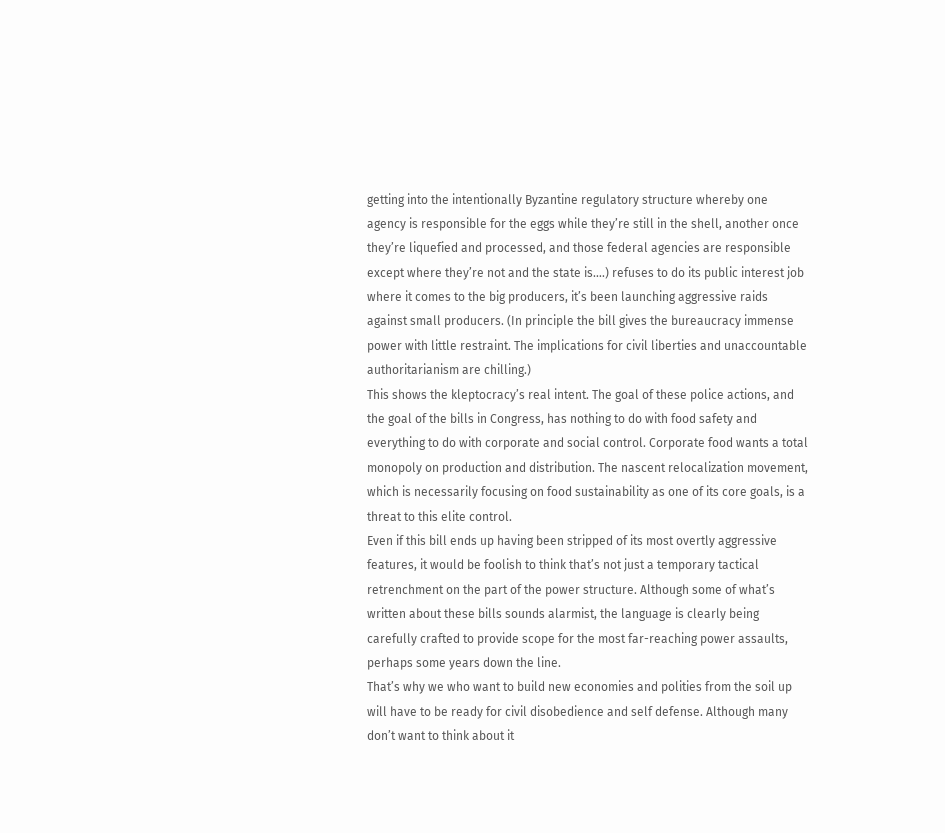getting into the intentionally Byzantine regulatory structure whereby one agency is responsible for the eggs while they’re still in the shell, another once they’re liquefied and processed, and those federal agencies are responsible except where they’re not and the state is….) refuses to do its public interest job where it comes to the big producers, it’s been launching aggressive raids against small producers. (In principle the bill gives the bureaucracy immense power with little restraint. The implications for civil liberties and unaccountable authoritarianism are chilling.)
This shows the kleptocracy’s real intent. The goal of these police actions, and the goal of the bills in Congress, has nothing to do with food safety and everything to do with corporate and social control. Corporate food wants a total monopoly on production and distribution. The nascent relocalization movement, which is necessarily focusing on food sustainability as one of its core goals, is a threat to this elite control.
Even if this bill ends up having been stripped of its most overtly aggressive features, it would be foolish to think that’s not just a temporary tactical retrenchment on the part of the power structure. Although some of what’s written about these bills sounds alarmist, the language is clearly being carefully crafted to provide scope for the most far-reaching power assaults, perhaps some years down the line.
That’s why we who want to build new economies and polities from the soil up will have to be ready for civil disobedience and self defense. Although many don’t want to think about it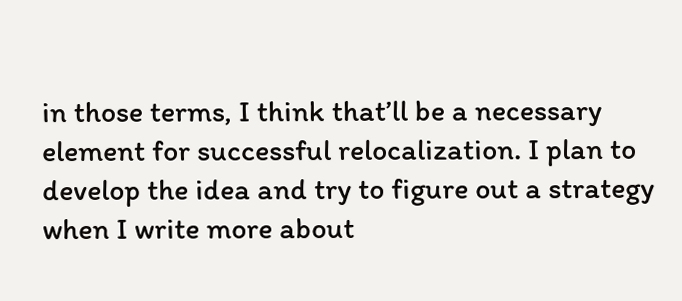in those terms, I think that’ll be a necessary element for successful relocalization. I plan to develop the idea and try to figure out a strategy when I write more about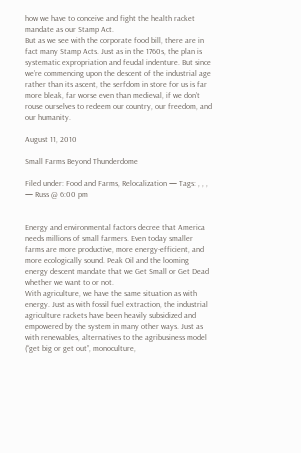how we have to conceive and fight the health racket mandate as our Stamp Act.
But as we see with the corporate food bill, there are in fact many Stamp Acts. Just as in the 1760s, the plan is systematic expropriation and feudal indenture. But since we’re commencing upon the descent of the industrial age rather than its ascent, the serfdom in store for us is far more bleak, far worse even than medieval, if we don’t rouse ourselves to redeem our country, our freedom, and our humanity.

August 11, 2010

Small Farms Beyond Thunderdome

Filed under: Food and Farms, Relocalization — Tags: , , , — Russ @ 6:00 pm


Energy and environmental factors decree that America needs millions of small farmers. Even today smaller farms are more productive, more energy-efficient, and more ecologically sound. Peak Oil and the looming energy descent mandate that we Get Small or Get Dead whether we want to or not.
With agriculture, we have the same situation as with energy. Just as with fossil fuel extraction, the industrial agriculture rackets have been heavily subsidized and empowered by the system in many other ways. Just as with renewables, alternatives to the agribusiness model (“get big or get out”, monoculture,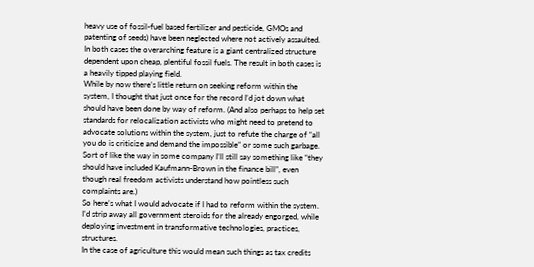heavy use of fossil-fuel based fertilizer and pesticide, GMOs and patenting of seeds) have been neglected where not actively assaulted.
In both cases the overarching feature is a giant centralized structure dependent upon cheap, plentiful fossil fuels. The result in both cases is a heavily tipped playing field.
While by now there’s little return on seeking reform within the system, I thought that just once for the record I’d jot down what should have been done by way of reform. (And also perhaps to help set standards for relocalization activists who might need to pretend to advocate solutions within the system, just to refute the charge of “all you do is criticize and demand the impossible” or some such garbage. Sort of like the way in some company I’ll still say something like “they should have included Kaufmann-Brown in the finance bill”, even though real freedom activists understand how pointless such complaints are.)
So here’s what I would advocate if I had to reform within the system. I’d strip away all government steroids for the already engorged, while deploying investment in transformative technologies, practices, structures.
In the case of agriculture this would mean such things as tax credits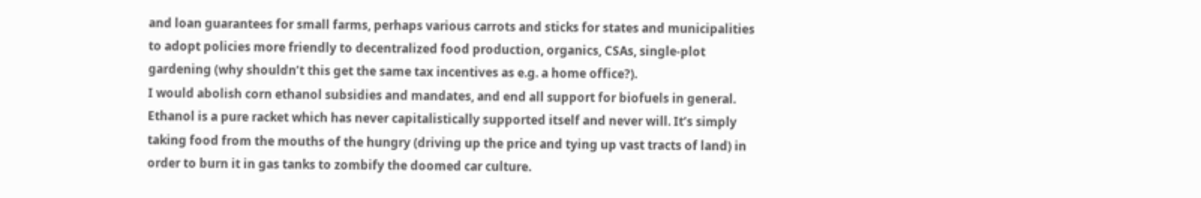and loan guarantees for small farms, perhaps various carrots and sticks for states and municipalities to adopt policies more friendly to decentralized food production, organics, CSAs, single-plot gardening (why shouldn’t this get the same tax incentives as e.g. a home office?).
I would abolish corn ethanol subsidies and mandates, and end all support for biofuels in general. Ethanol is a pure racket which has never capitalistically supported itself and never will. It’s simply taking food from the mouths of the hungry (driving up the price and tying up vast tracts of land) in order to burn it in gas tanks to zombify the doomed car culture.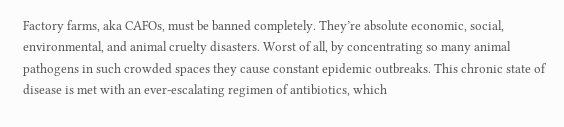Factory farms, aka CAFOs, must be banned completely. They’re absolute economic, social, environmental, and animal cruelty disasters. Worst of all, by concentrating so many animal pathogens in such crowded spaces they cause constant epidemic outbreaks. This chronic state of disease is met with an ever-escalating regimen of antibiotics, which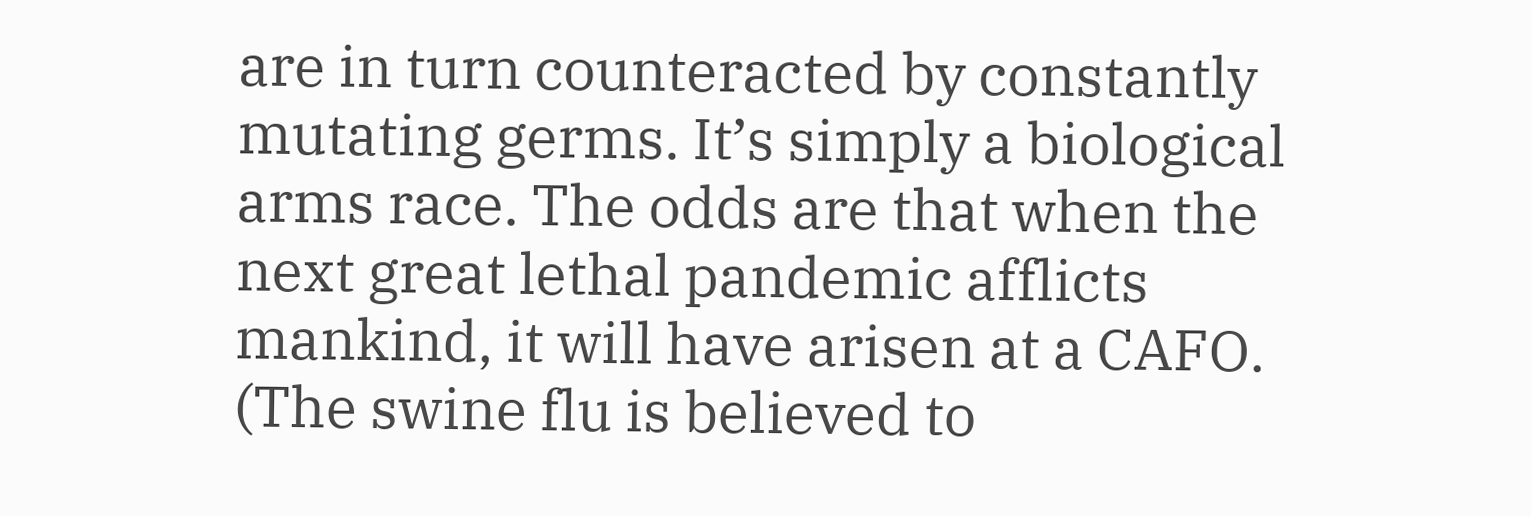are in turn counteracted by constantly mutating germs. It’s simply a biological arms race. The odds are that when the next great lethal pandemic afflicts mankind, it will have arisen at a CAFO. (The swine flu is believed to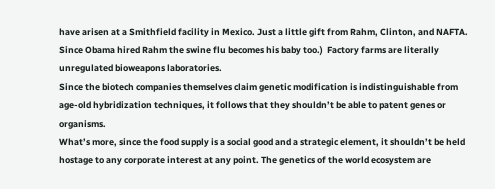have arisen at a Smithfield facility in Mexico. Just a little gift from Rahm, Clinton, and NAFTA. Since Obama hired Rahm the swine flu becomes his baby too.)  Factory farms are literally unregulated bioweapons laboratories.
Since the biotech companies themselves claim genetic modification is indistinguishable from age-old hybridization techniques, it follows that they shouldn’t be able to patent genes or organisms.
What’s more, since the food supply is a social good and a strategic element, it shouldn’t be held hostage to any corporate interest at any point. The genetics of the world ecosystem are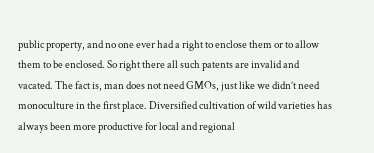public property, and no one ever had a right to enclose them or to allow them to be enclosed. So right there all such patents are invalid and vacated. The fact is, man does not need GMOs, just like we didn’t need monoculture in the first place. Diversified cultivation of wild varieties has always been more productive for local and regional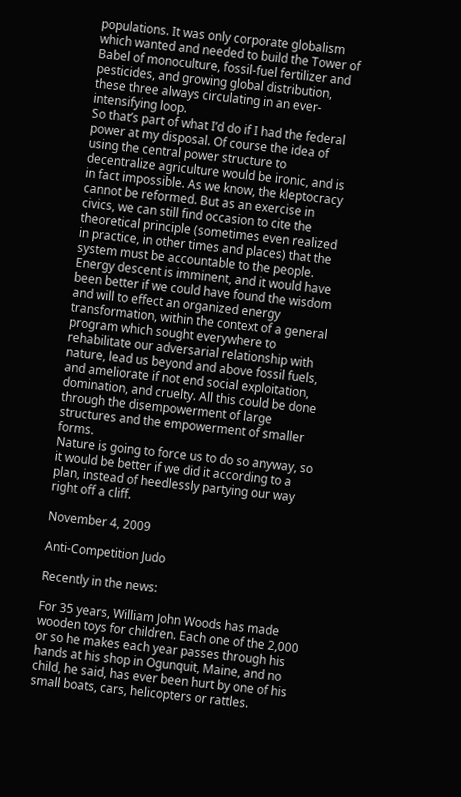populations. It was only corporate globalism which wanted and needed to build the Tower of Babel of monoculture, fossil-fuel fertilizer and pesticides, and growing global distribution, these three always circulating in an ever-intensifying loop.
So that’s part of what I’d do if I had the federal power at my disposal. Of course the idea of using the central power structure to decentralize agriculture would be ironic, and is in fact impossible. As we know, the kleptocracy cannot be reformed. But as an exercise in civics, we can still find occasion to cite the theoretical principle (sometimes even realized in practice, in other times and places) that the system must be accountable to the people.
Energy descent is imminent, and it would have been better if we could have found the wisdom and will to effect an organized energy transformation, within the context of a general program which sought everywhere to rehabilitate our adversarial relationship with nature, lead us beyond and above fossil fuels, and ameliorate if not end social exploitation, domination, and cruelty. All this could be done through the disempowerment of large structures and the empowerment of smaller forms.
Nature is going to force us to do so anyway, so it would be better if we did it according to a plan, instead of heedlessly partying our way right off a cliff.

November 4, 2009

Anti-Competition Judo

Recently in the news:

For 35 years, William John Woods has made wooden toys for children. Each one of the 2,000 or so he makes each year passes through his hands at his shop in Ogunquit, Maine, and no child, he said, has ever been hurt by one of his small boats, cars, helicopters or rattles.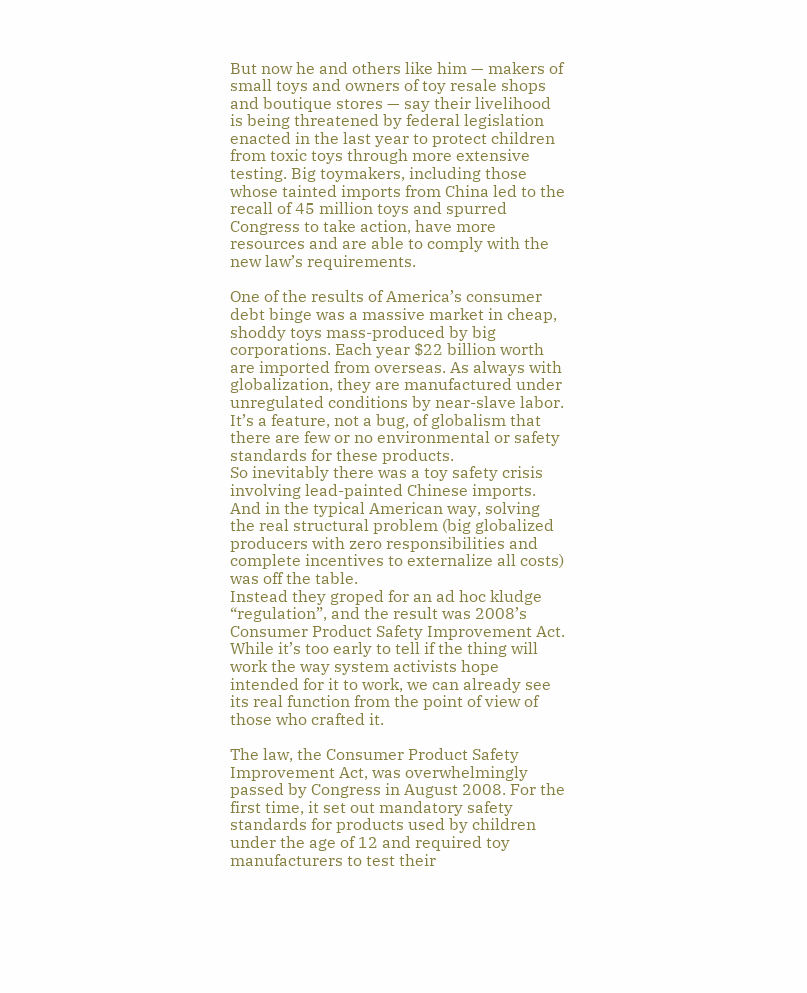But now he and others like him — makers of small toys and owners of toy resale shops and boutique stores — say their livelihood is being threatened by federal legislation enacted in the last year to protect children from toxic toys through more extensive testing. Big toymakers, including those whose tainted imports from China led to the recall of 45 million toys and spurred Congress to take action, have more resources and are able to comply with the new law’s requirements.

One of the results of America’s consumer debt binge was a massive market in cheap, shoddy toys mass-produced by big corporations. Each year $22 billion worth are imported from overseas. As always with globalization, they are manufactured under unregulated conditions by near-slave labor. It’s a feature, not a bug, of globalism that there are few or no environmental or safety standards for these products.
So inevitably there was a toy safety crisis involving lead-painted Chinese imports. And in the typical American way, solving the real structural problem (big globalized producers with zero responsibilities and complete incentives to externalize all costs) was off the table.
Instead they groped for an ad hoc kludge “regulation”, and the result was 2008’s Consumer Product Safety Improvement Act. While it’s too early to tell if the thing will work the way system activists hope intended for it to work, we can already see its real function from the point of view of those who crafted it.

The law, the Consumer Product Safety Improvement Act, was overwhelmingly passed by Congress in August 2008. For the first time, it set out mandatory safety standards for products used by children under the age of 12 and required toy manufacturers to test their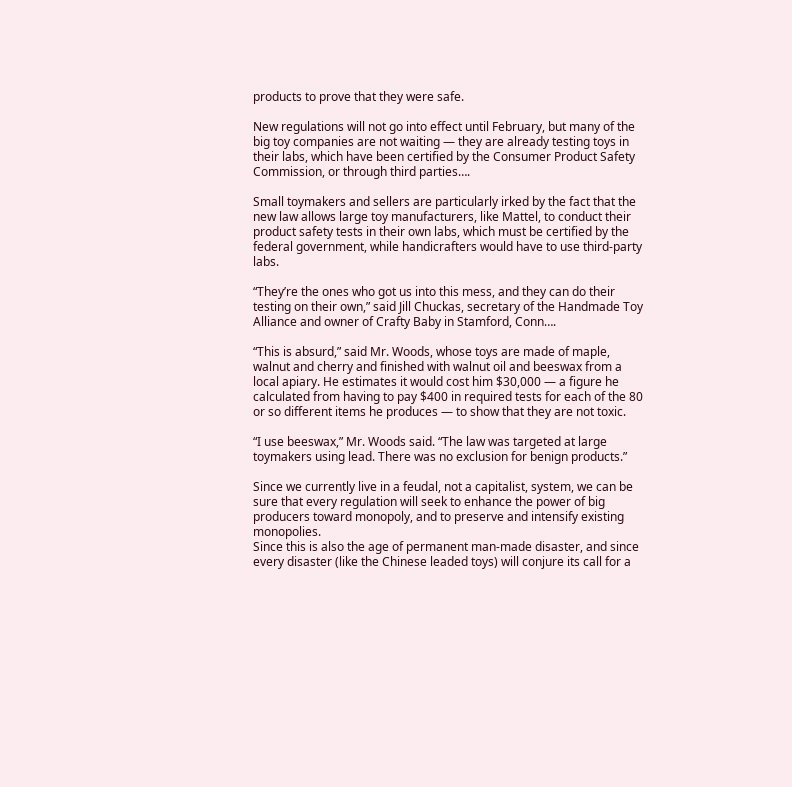products to prove that they were safe.

New regulations will not go into effect until February, but many of the big toy companies are not waiting — they are already testing toys in their labs, which have been certified by the Consumer Product Safety Commission, or through third parties….

Small toymakers and sellers are particularly irked by the fact that the new law allows large toy manufacturers, like Mattel, to conduct their product safety tests in their own labs, which must be certified by the federal government, while handicrafters would have to use third-party labs.

“They’re the ones who got us into this mess, and they can do their testing on their own,” said Jill Chuckas, secretary of the Handmade Toy Alliance and owner of Crafty Baby in Stamford, Conn….

“This is absurd,” said Mr. Woods, whose toys are made of maple, walnut and cherry and finished with walnut oil and beeswax from a local apiary. He estimates it would cost him $30,000 — a figure he calculated from having to pay $400 in required tests for each of the 80 or so different items he produces — to show that they are not toxic.

“I use beeswax,” Mr. Woods said. “The law was targeted at large toymakers using lead. There was no exclusion for benign products.”

Since we currently live in a feudal, not a capitalist, system, we can be sure that every regulation will seek to enhance the power of big producers toward monopoly, and to preserve and intensify existing monopolies.
Since this is also the age of permanent man-made disaster, and since every disaster (like the Chinese leaded toys) will conjure its call for a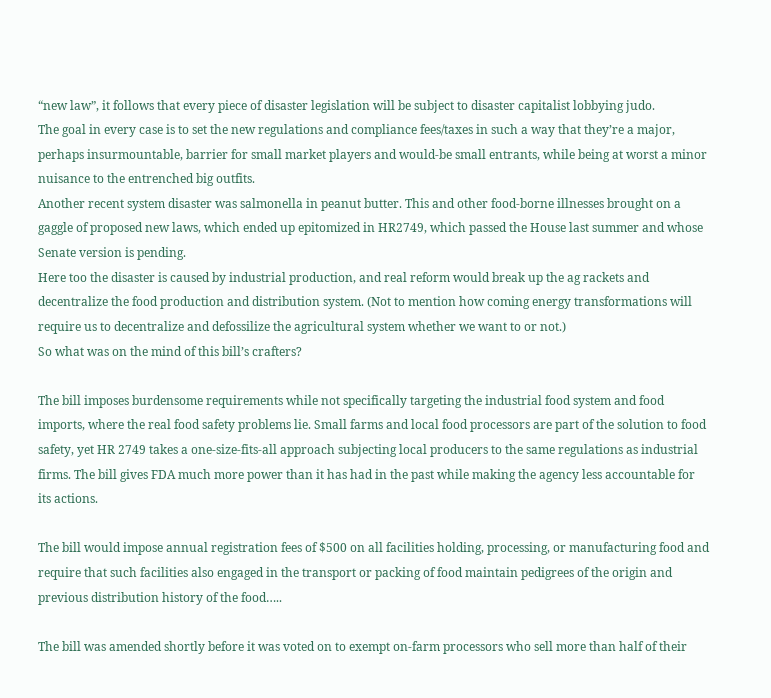“new law”, it follows that every piece of disaster legislation will be subject to disaster capitalist lobbying judo.
The goal in every case is to set the new regulations and compliance fees/taxes in such a way that they’re a major, perhaps insurmountable, barrier for small market players and would-be small entrants, while being at worst a minor nuisance to the entrenched big outfits.
Another recent system disaster was salmonella in peanut butter. This and other food-borne illnesses brought on a gaggle of proposed new laws, which ended up epitomized in HR2749, which passed the House last summer and whose Senate version is pending.
Here too the disaster is caused by industrial production, and real reform would break up the ag rackets and decentralize the food production and distribution system. (Not to mention how coming energy transformations will require us to decentralize and defossilize the agricultural system whether we want to or not.)
So what was on the mind of this bill’s crafters?

The bill imposes burdensome requirements while not specifically targeting the industrial food system and food imports, where the real food safety problems lie. Small farms and local food processors are part of the solution to food safety, yet HR 2749 takes a one-size-fits-all approach subjecting local producers to the same regulations as industrial firms. The bill gives FDA much more power than it has had in the past while making the agency less accountable for its actions.

The bill would impose annual registration fees of $500 on all facilities holding, processing, or manufacturing food and require that such facilities also engaged in the transport or packing of food maintain pedigrees of the origin and previous distribution history of the food…..

The bill was amended shortly before it was voted on to exempt on-farm processors who sell more than half of their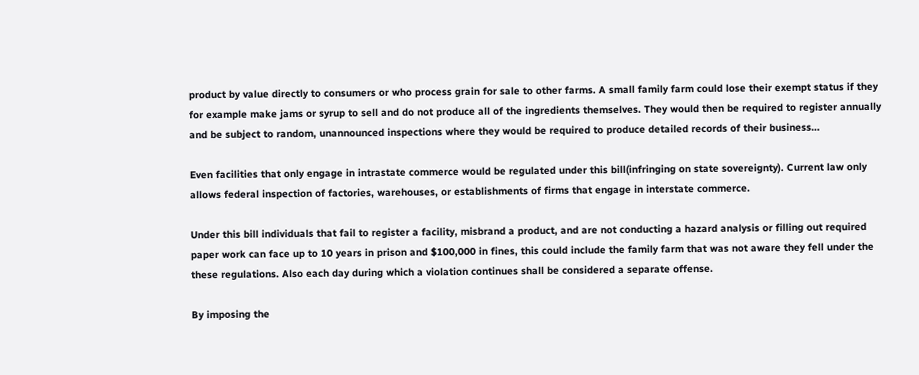product by value directly to consumers or who process grain for sale to other farms. A small family farm could lose their exempt status if they for example make jams or syrup to sell and do not produce all of the ingredients themselves. They would then be required to register annually and be subject to random, unannounced inspections where they would be required to produce detailed records of their business…

Even facilities that only engage in intrastate commerce would be regulated under this bill(infringing on state sovereignty). Current law only allows federal inspection of factories, warehouses, or establishments of firms that engage in interstate commerce.

Under this bill individuals that fail to register a facility, misbrand a product, and are not conducting a hazard analysis or filling out required paper work can face up to 10 years in prison and $100,000 in fines, this could include the family farm that was not aware they fell under the these regulations. Also each day during which a violation continues shall be considered a separate offense.

By imposing the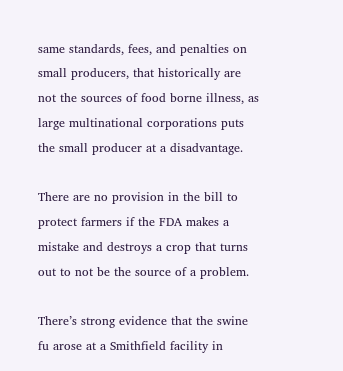same standards, fees, and penalties on small producers, that historically are not the sources of food borne illness, as large multinational corporations puts the small producer at a disadvantage.

There are no provision in the bill to protect farmers if the FDA makes a mistake and destroys a crop that turns out to not be the source of a problem.

There’s strong evidence that the swine fu arose at a Smithfield facility in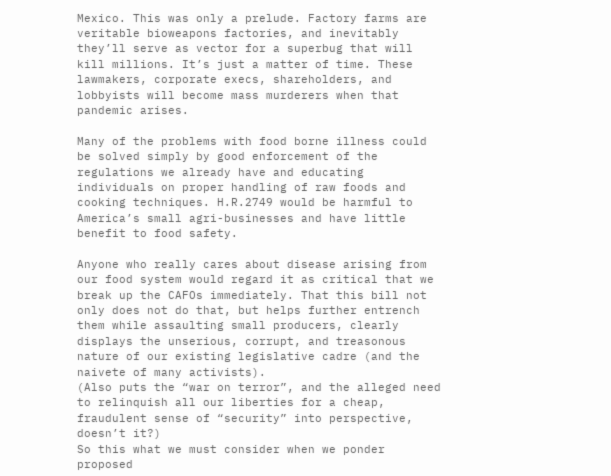Mexico. This was only a prelude. Factory farms are veritable bioweapons factories, and inevitably they’ll serve as vector for a superbug that will kill millions. It’s just a matter of time. These lawmakers, corporate execs, shareholders, and lobbyists will become mass murderers when that pandemic arises.

Many of the problems with food borne illness could be solved simply by good enforcement of the regulations we already have and educating individuals on proper handling of raw foods and cooking techniques. H.R.2749 would be harmful to America’s small agri-businesses and have little benefit to food safety.

Anyone who really cares about disease arising from our food system would regard it as critical that we break up the CAFOs immediately. That this bill not only does not do that, but helps further entrench them while assaulting small producers, clearly displays the unserious, corrupt, and treasonous nature of our existing legislative cadre (and the naivete of many activists).
(Also puts the “war on terror”, and the alleged need to relinquish all our liberties for a cheap, fraudulent sense of “security” into perspective, doesn’t it?)
So this what we must consider when we ponder proposed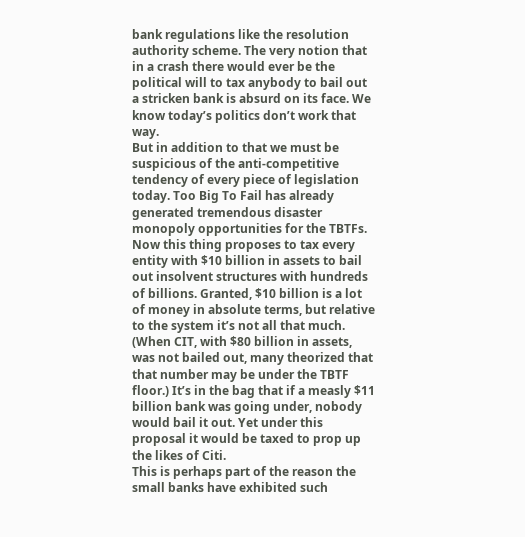bank regulations like the resolution authority scheme. The very notion that in a crash there would ever be the political will to tax anybody to bail out a stricken bank is absurd on its face. We know today’s politics don’t work that way.
But in addition to that we must be suspicious of the anti-competitive tendency of every piece of legislation today. Too Big To Fail has already generated tremendous disaster monopoly opportunities for the TBTFs.
Now this thing proposes to tax every entity with $10 billion in assets to bail out insolvent structures with hundreds of billions. Granted, $10 billion is a lot of money in absolute terms, but relative to the system it’s not all that much. (When CIT, with $80 billion in assets, was not bailed out, many theorized that that number may be under the TBTF floor.) It’s in the bag that if a measly $11 billion bank was going under, nobody would bail it out. Yet under this proposal it would be taxed to prop up the likes of Citi.
This is perhaps part of the reason the small banks have exhibited such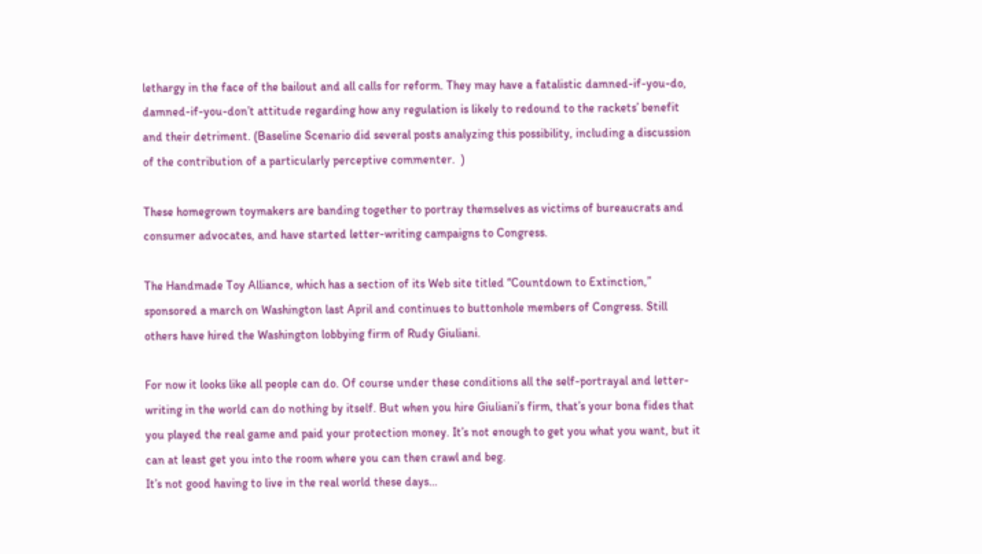lethargy in the face of the bailout and all calls for reform. They may have a fatalistic damned-if-you-do, damned-if-you-don’t attitude regarding how any regulation is likely to redound to the rackets’ benefit and their detriment. (Baseline Scenario did several posts analyzing this possibility, including a discussion of the contribution of a particularly perceptive commenter.  )

These homegrown toymakers are banding together to portray themselves as victims of bureaucrats and consumer advocates, and have started letter-writing campaigns to Congress.

The Handmade Toy Alliance, which has a section of its Web site titled “Countdown to Extinction,” sponsored a march on Washington last April and continues to buttonhole members of Congress. Still others have hired the Washington lobbying firm of Rudy Giuliani.

For now it looks like all people can do. Of course under these conditions all the self-portrayal and letter-writing in the world can do nothing by itself. But when you hire Giuliani’s firm, that’s your bona fides that you played the real game and paid your protection money. It’s not enough to get you what you want, but it can at least get you into the room where you can then crawl and beg.
It’s not good having to live in the real world these days…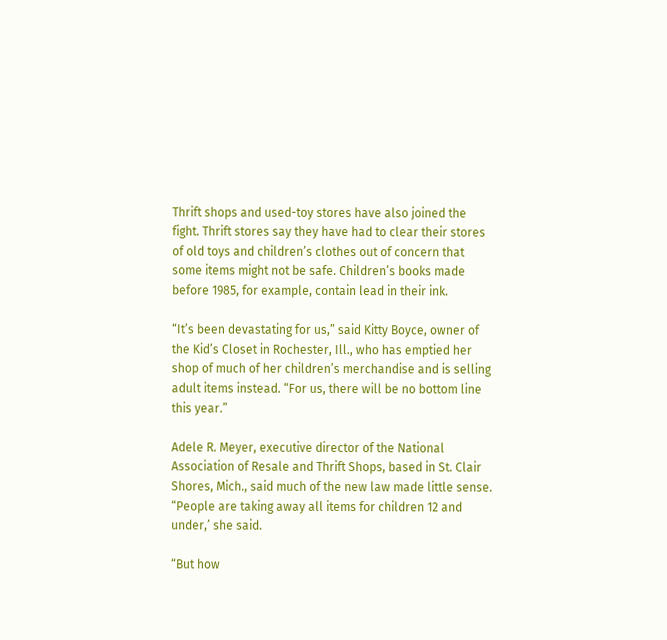Thrift shops and used-toy stores have also joined the fight. Thrift stores say they have had to clear their stores of old toys and children’s clothes out of concern that some items might not be safe. Children’s books made before 1985, for example, contain lead in their ink.

“It’s been devastating for us,” said Kitty Boyce, owner of the Kid’s Closet in Rochester, Ill., who has emptied her shop of much of her children’s merchandise and is selling adult items instead. “For us, there will be no bottom line this year.”

Adele R. Meyer, executive director of the National Association of Resale and Thrift Shops, based in St. Clair Shores, Mich., said much of the new law made little sense. “People are taking away all items for children 12 and under,’ she said.

“But how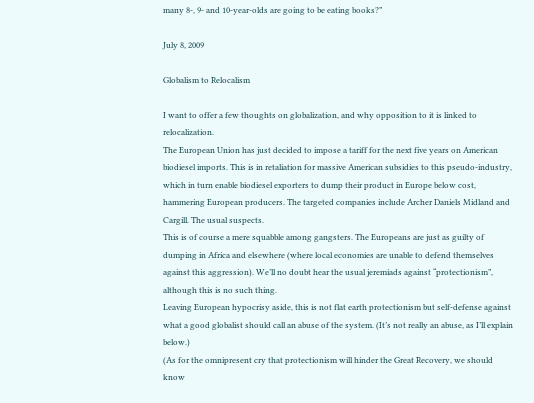many 8-, 9- and 10-year-olds are going to be eating books?”

July 8, 2009

Globalism to Relocalism

I want to offer a few thoughts on globalization, and why opposition to it is linked to relocalization.
The European Union has just decided to impose a tariff for the next five years on American biodiesel imports. This is in retaliation for massive American subsidies to this pseudo-industry, which in turn enable biodiesel exporters to dump their product in Europe below cost, hammering European producers. The targeted companies include Archer Daniels Midland and Cargill. The usual suspects.
This is of course a mere squabble among gangsters. The Europeans are just as guilty of dumping in Africa and elsewhere (where local economies are unable to defend themselves against this aggression). We’ll no doubt hear the usual jeremiads against “protectionism”, although this is no such thing.
Leaving European hypocrisy aside, this is not flat earth protectionism but self-defense against what a good globalist should call an abuse of the system. (It’s not really an abuse, as I’ll explain below.)
(As for the omnipresent cry that protectionism will hinder the Great Recovery, we should know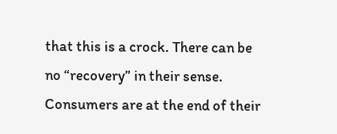that this is a crock. There can be no “recovery” in their sense. Consumers are at the end of their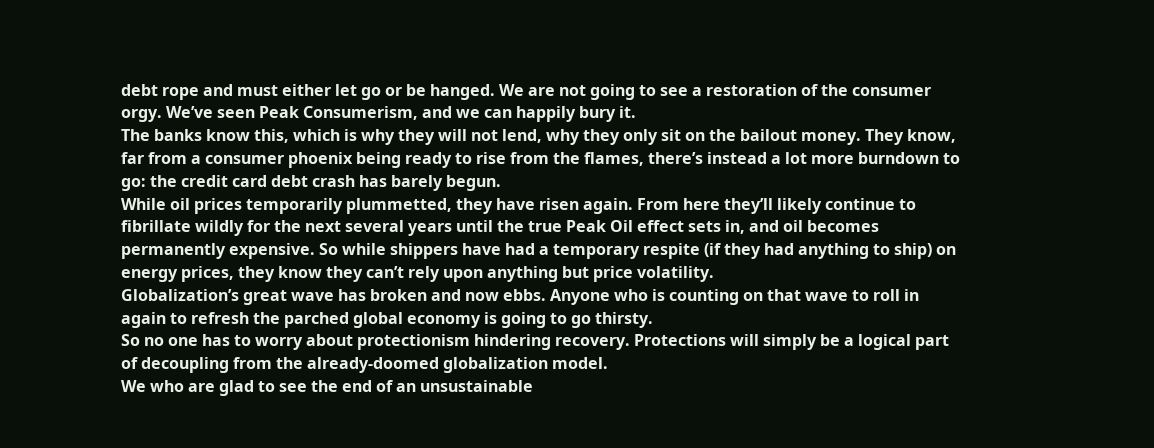debt rope and must either let go or be hanged. We are not going to see a restoration of the consumer orgy. We’ve seen Peak Consumerism, and we can happily bury it.
The banks know this, which is why they will not lend, why they only sit on the bailout money. They know, far from a consumer phoenix being ready to rise from the flames, there’s instead a lot more burndown to go: the credit card debt crash has barely begun.
While oil prices temporarily plummetted, they have risen again. From here they’ll likely continue to fibrillate wildly for the next several years until the true Peak Oil effect sets in, and oil becomes permanently expensive. So while shippers have had a temporary respite (if they had anything to ship) on energy prices, they know they can’t rely upon anything but price volatility.
Globalization’s great wave has broken and now ebbs. Anyone who is counting on that wave to roll in again to refresh the parched global economy is going to go thirsty.
So no one has to worry about protectionism hindering recovery. Protections will simply be a logical part of decoupling from the already-doomed globalization model.
We who are glad to see the end of an unsustainable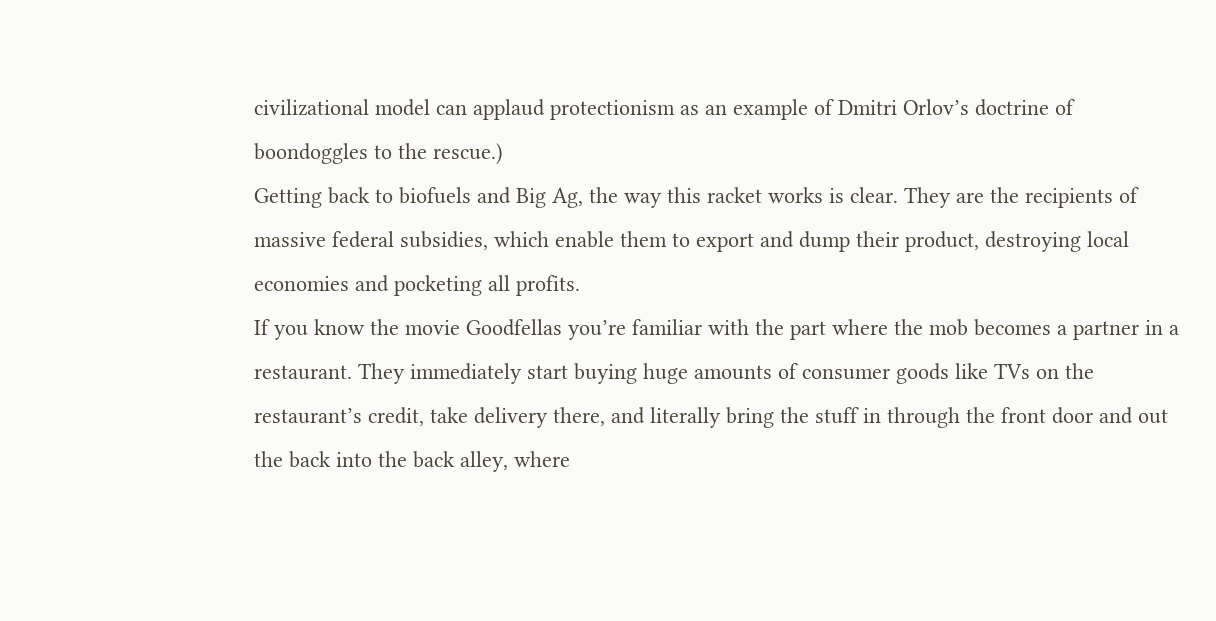civilizational model can applaud protectionism as an example of Dmitri Orlov’s doctrine of boondoggles to the rescue.)
Getting back to biofuels and Big Ag, the way this racket works is clear. They are the recipients of massive federal subsidies, which enable them to export and dump their product, destroying local economies and pocketing all profits.
If you know the movie Goodfellas you’re familiar with the part where the mob becomes a partner in a restaurant. They immediately start buying huge amounts of consumer goods like TVs on the restaurant’s credit, take delivery there, and literally bring the stuff in through the front door and out the back into the back alley, where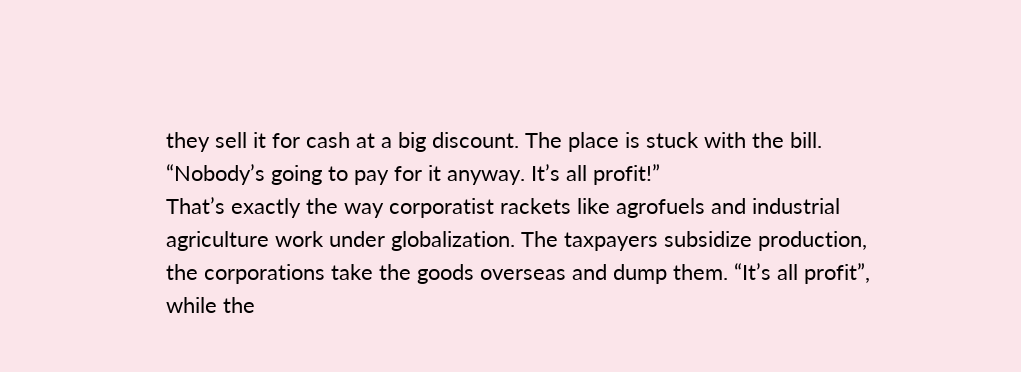they sell it for cash at a big discount. The place is stuck with the bill. “Nobody’s going to pay for it anyway. It’s all profit!”
That’s exactly the way corporatist rackets like agrofuels and industrial agriculture work under globalization. The taxpayers subsidize production, the corporations take the goods overseas and dump them. “It’s all profit”, while the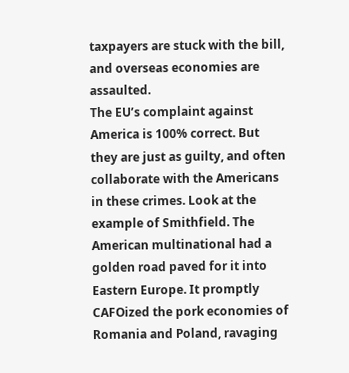taxpayers are stuck with the bill, and overseas economies are assaulted.
The EU’s complaint against America is 100% correct. But they are just as guilty, and often collaborate with the Americans in these crimes. Look at the example of Smithfield. The American multinational had a golden road paved for it into Eastern Europe. It promptly CAFOized the pork economies of Romania and Poland, ravaging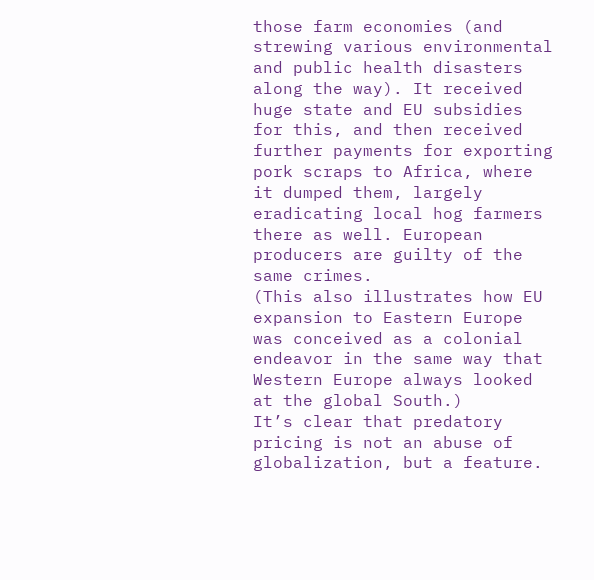those farm economies (and strewing various environmental and public health disasters along the way). It received huge state and EU subsidies for this, and then received further payments for exporting pork scraps to Africa, where it dumped them, largely eradicating local hog farmers there as well. European producers are guilty of the same crimes.
(This also illustrates how EU expansion to Eastern Europe was conceived as a colonial endeavor in the same way that Western Europe always looked at the global South.)
It’s clear that predatory pricing is not an abuse of globalization, but a feature.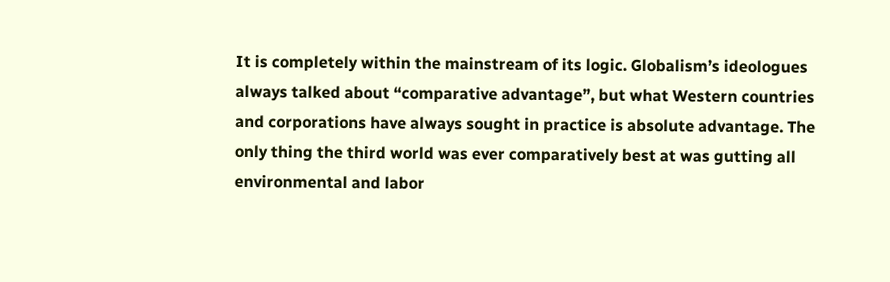It is completely within the mainstream of its logic. Globalism’s ideologues always talked about “comparative advantage”, but what Western countries and corporations have always sought in practice is absolute advantage. The only thing the third world was ever comparatively best at was gutting all environmental and labor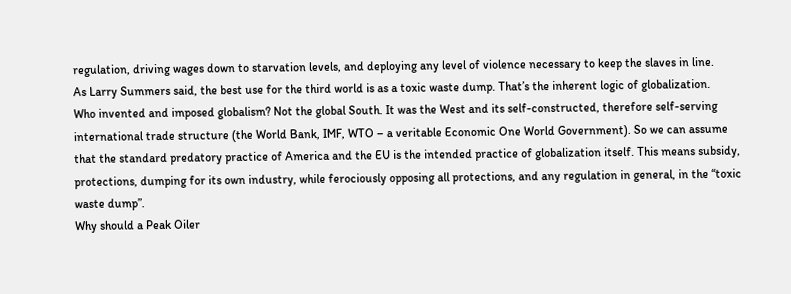regulation, driving wages down to starvation levels, and deploying any level of violence necessary to keep the slaves in line.
As Larry Summers said, the best use for the third world is as a toxic waste dump. That’s the inherent logic of globalization.
Who invented and imposed globalism? Not the global South. It was the West and its self-constructed, therefore self-serving international trade structure (the World Bank, IMF, WTO – a veritable Economic One World Government). So we can assume that the standard predatory practice of America and the EU is the intended practice of globalization itself. This means subsidy, protections, dumping for its own industry, while ferociously opposing all protections, and any regulation in general, in the “toxic waste dump”.
Why should a Peak Oiler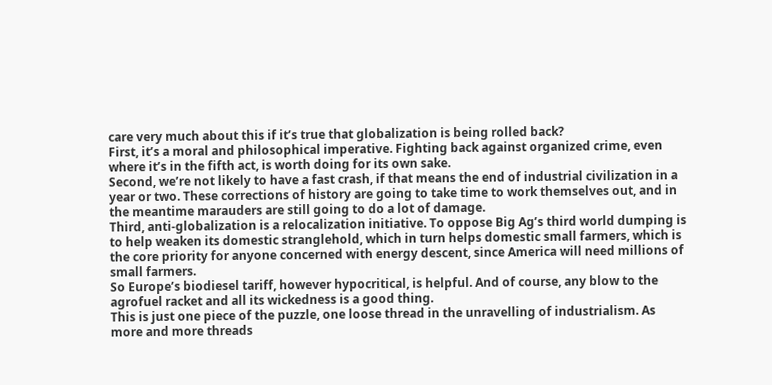care very much about this if it’s true that globalization is being rolled back?
First, it’s a moral and philosophical imperative. Fighting back against organized crime, even where it’s in the fifth act, is worth doing for its own sake.
Second, we’re not likely to have a fast crash, if that means the end of industrial civilization in a year or two. These corrections of history are going to take time to work themselves out, and in the meantime marauders are still going to do a lot of damage.
Third, anti-globalization is a relocalization initiative. To oppose Big Ag’s third world dumping is to help weaken its domestic stranglehold, which in turn helps domestic small farmers, which is the core priority for anyone concerned with energy descent, since America will need millions of small farmers.
So Europe’s biodiesel tariff, however hypocritical, is helpful. And of course, any blow to the agrofuel racket and all its wickedness is a good thing.
This is just one piece of the puzzle, one loose thread in the unravelling of industrialism. As more and more threads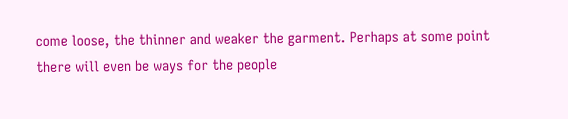come loose, the thinner and weaker the garment. Perhaps at some point there will even be ways for the people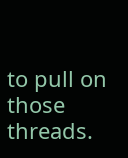to pull on those threads.